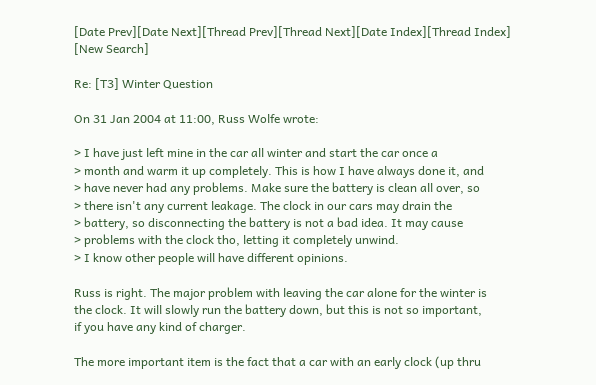[Date Prev][Date Next][Thread Prev][Thread Next][Date Index][Thread Index] [New Search]

Re: [T3] Winter Question

On 31 Jan 2004 at 11:00, Russ Wolfe wrote:

> I have just left mine in the car all winter and start the car once a
> month and warm it up completely. This is how I have always done it, and
> have never had any problems. Make sure the battery is clean all over, so
> there isn't any current leakage. The clock in our cars may drain the
> battery, so disconnecting the battery is not a bad idea. It may cause
> problems with the clock tho, letting it completely unwind.
> I know other people will have different opinions.

Russ is right. The major problem with leaving the car alone for the winter is
the clock. It will slowly run the battery down, but this is not so important,
if you have any kind of charger.

The more important item is the fact that a car with an early clock (up thru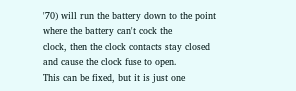'70) will run the battery down to the point where the battery can't cock the
clock, then the clock contacts stay closed and cause the clock fuse to open.
This can be fixed, but it is just one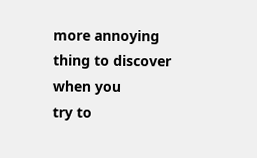more annoying thing to discover when you
try to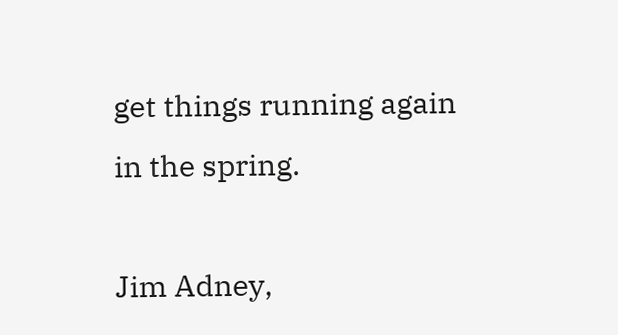get things running again in the spring.

Jim Adney,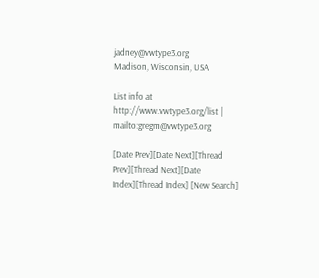jadney@vwtype3.org
Madison, Wisconsin, USA

List info at http://www.vwtype3.org/list | mailto:gregm@vwtype3.org

[Date Prev][Date Next][Thread Prev][Thread Next][Date Index][Thread Index] [New Search]